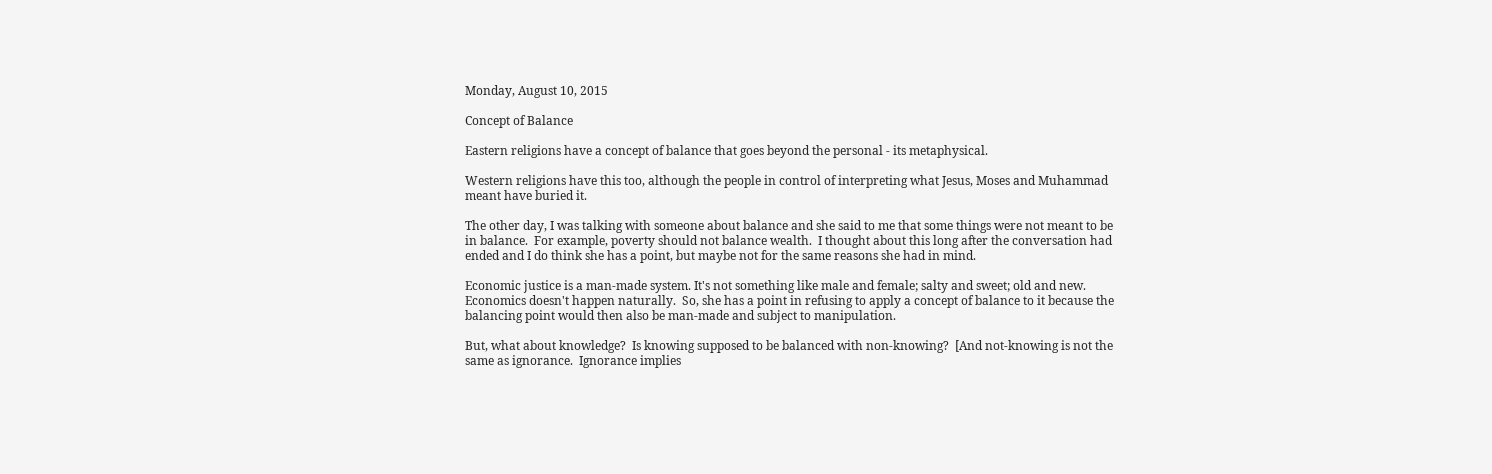Monday, August 10, 2015

Concept of Balance

Eastern religions have a concept of balance that goes beyond the personal - its metaphysical.

Western religions have this too, although the people in control of interpreting what Jesus, Moses and Muhammad meant have buried it.

The other day, I was talking with someone about balance and she said to me that some things were not meant to be in balance.  For example, poverty should not balance wealth.  I thought about this long after the conversation had ended and I do think she has a point, but maybe not for the same reasons she had in mind.

Economic justice is a man-made system. It's not something like male and female; salty and sweet; old and new.  Economics doesn't happen naturally.  So, she has a point in refusing to apply a concept of balance to it because the balancing point would then also be man-made and subject to manipulation.

But, what about knowledge?  Is knowing supposed to be balanced with non-knowing?  [And not-knowing is not the same as ignorance.  Ignorance implies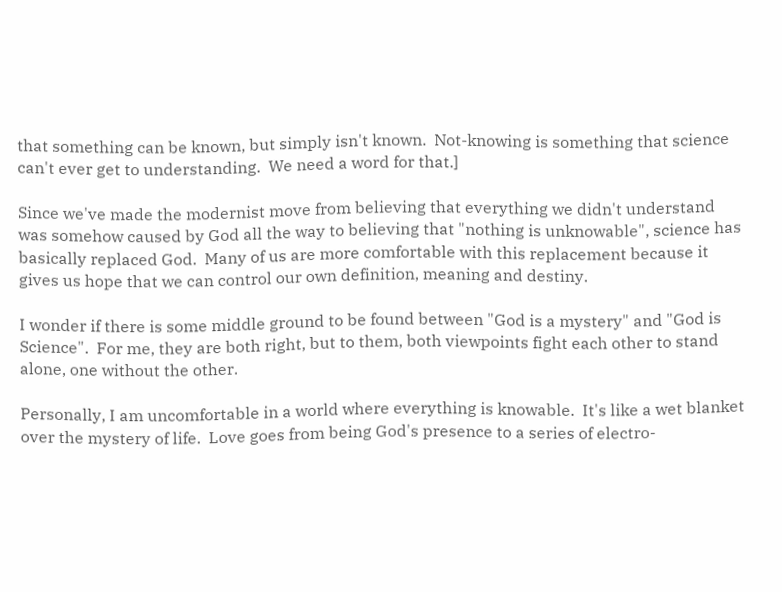that something can be known, but simply isn't known.  Not-knowing is something that science can't ever get to understanding.  We need a word for that.]

Since we've made the modernist move from believing that everything we didn't understand was somehow caused by God all the way to believing that "nothing is unknowable", science has basically replaced God.  Many of us are more comfortable with this replacement because it gives us hope that we can control our own definition, meaning and destiny.

I wonder if there is some middle ground to be found between "God is a mystery" and "God is Science".  For me, they are both right, but to them, both viewpoints fight each other to stand alone, one without the other.

Personally, I am uncomfortable in a world where everything is knowable.  It's like a wet blanket over the mystery of life.  Love goes from being God's presence to a series of electro-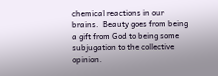chemical reactions in our brains.  Beauty goes from being a gift from God to being some subjugation to the collective opinion.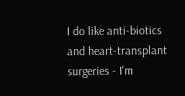I do like anti-biotics and heart-transplant surgeries - I'm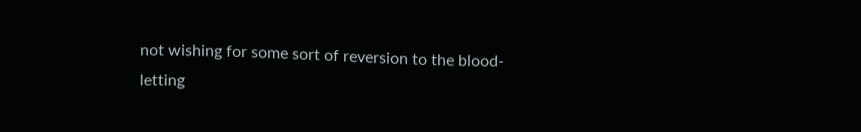not wishing for some sort of reversion to the blood-letting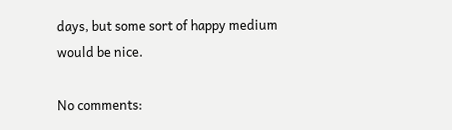days, but some sort of happy medium would be nice.

No comments: